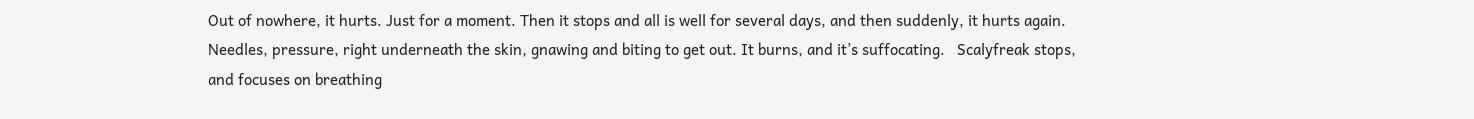Out of nowhere, it hurts. Just for a moment. Then it stops and all is well for several days, and then suddenly, it hurts again. Needles, pressure, right underneath the skin, gnawing and biting to get out. It burns, and it’s suffocating.   Scalyfreak stops, and focuses on breathing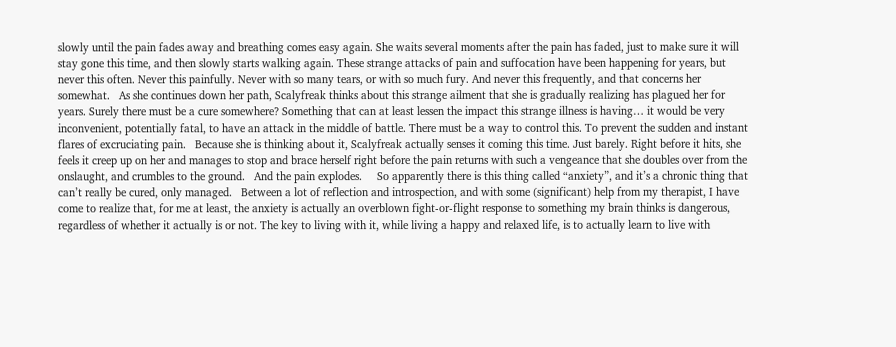slowly until the pain fades away and breathing comes easy again. She waits several moments after the pain has faded, just to make sure it will stay gone this time, and then slowly starts walking again. These strange attacks of pain and suffocation have been happening for years, but never this often. Never this painfully. Never with so many tears, or with so much fury. And never this frequently, and that concerns her somewhat.   As she continues down her path, Scalyfreak thinks about this strange ailment that she is gradually realizing has plagued her for years. Surely there must be a cure somewhere? Something that can at least lessen the impact this strange illness is having… it would be very inconvenient, potentially fatal, to have an attack in the middle of battle. There must be a way to control this. To prevent the sudden and instant flares of excruciating pain.   Because she is thinking about it, Scalyfreak actually senses it coming this time. Just barely. Right before it hits, she feels it creep up on her and manages to stop and brace herself right before the pain returns with such a vengeance that she doubles over from the onslaught, and crumbles to the ground.   And the pain explodes.     So apparently there is this thing called “anxiety”, and it’s a chronic thing that can’t really be cured, only managed.   Between a lot of reflection and introspection, and with some (significant) help from my therapist, I have come to realize that, for me at least, the anxiety is actually an overblown fight-or-flight response to something my brain thinks is dangerous, regardless of whether it actually is or not. The key to living with it, while living a happy and relaxed life, is to actually learn to live with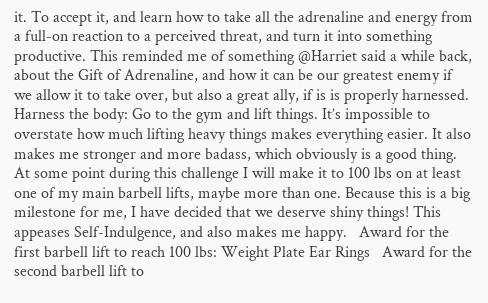it. To accept it, and learn how to take all the adrenaline and energy from a full-on reaction to a perceived threat, and turn it into something productive. This reminded me of something @Harriet said a while back, about the Gift of Adrenaline, and how it can be our greatest enemy if we allow it to take over, but also a great ally, if is is properly harnessed.   Harness the body: Go to the gym and lift things. It’s impossible to overstate how much lifting heavy things makes everything easier. It also makes me stronger and more badass, which obviously is a good thing. At some point during this challenge I will make it to 100 lbs on at least one of my main barbell lifts, maybe more than one. Because this is a big milestone for me, I have decided that we deserve shiny things! This appeases Self-Indulgence, and also makes me happy.   Award for the first barbell lift to reach 100 lbs: Weight Plate Ear Rings   Award for the second barbell lift to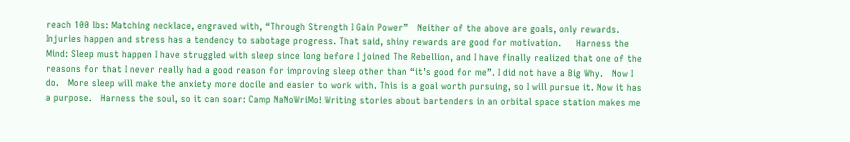reach 100 lbs: Matching necklace, engraved with, “Through Strength I Gain Power”   Neither of the above are goals, only rewards. Injuries happen and stress has a tendency to sabotage progress. That said, shiny rewards are good for motivation.     Harness the Mind: Sleep must happen I have struggled with sleep since long before I joined The Rebellion, and I have finally realized that one of the reasons for that I never really had a good reason for improving sleep other than “it’s good for me”. I did not have a Big Why.   Now I do.   More sleep will make the anxiety more docile and easier to work with. This is a goal worth pursuing, so I will pursue it. Now it has a purpose.   Harness the soul, so it can soar: Camp NaNoWriMo! Writing stories about bartenders in an orbital space station makes me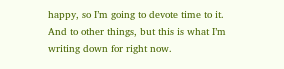happy, so I’m going to devote time to it. And to other things, but this is what I’m writing down for right now.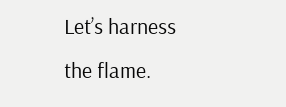Let’s harness the flame.